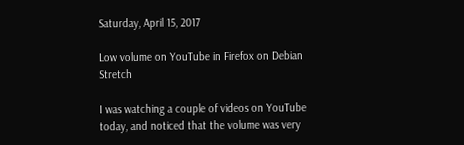Saturday, April 15, 2017

Low volume on YouTube in Firefox on Debian Stretch

I was watching a couple of videos on YouTube today, and noticed that the volume was very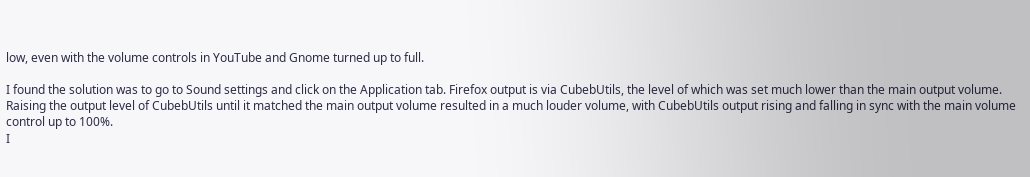low, even with the volume controls in YouTube and Gnome turned up to full.

I found the solution was to go to Sound settings and click on the Application tab. Firefox output is via CubebUtils, the level of which was set much lower than the main output volume.
Raising the output level of CubebUtils until it matched the main output volume resulted in a much louder volume, with CubebUtils output rising and falling in sync with the main volume control up to 100%.
I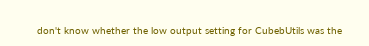don't know whether the low output setting for CubebUtils was the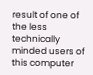result of one of the less technically minded users of this computer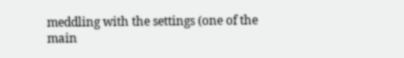meddling with the settings (one of the main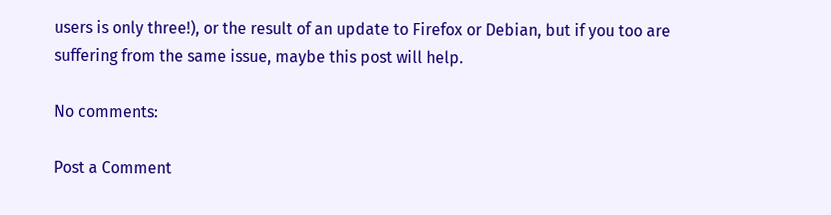users is only three!), or the result of an update to Firefox or Debian, but if you too are suffering from the same issue, maybe this post will help.

No comments:

Post a Comment